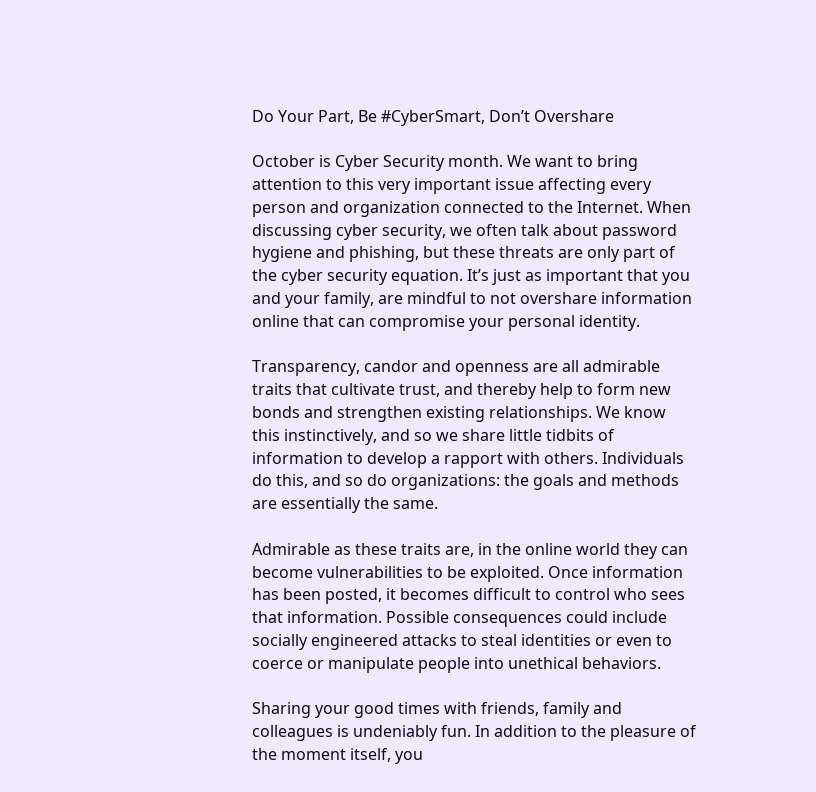Do Your Part, Be #CyberSmart, Don’t Overshare

October is Cyber Security month. We want to bring attention to this very important issue affecting every person and organization connected to the Internet. When discussing cyber security, we often talk about password hygiene and phishing, but these threats are only part of the cyber security equation. It’s just as important that you and your family, are mindful to not overshare information online that can compromise your personal identity.

Transparency, candor and openness are all admirable traits that cultivate trust, and thereby help to form new bonds and strengthen existing relationships. We know this instinctively, and so we share little tidbits of information to develop a rapport with others. Individuals do this, and so do organizations: the goals and methods are essentially the same.

Admirable as these traits are, in the online world they can become vulnerabilities to be exploited. Once information has been posted, it becomes difficult to control who sees that information. Possible consequences could include socially engineered attacks to steal identities or even to coerce or manipulate people into unethical behaviors.

Sharing your good times with friends, family and colleagues is undeniably fun. In addition to the pleasure of the moment itself, you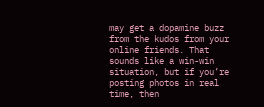may get a dopamine buzz from the kudos from your online friends. That sounds like a win-win situation, but if you’re posting photos in real time, then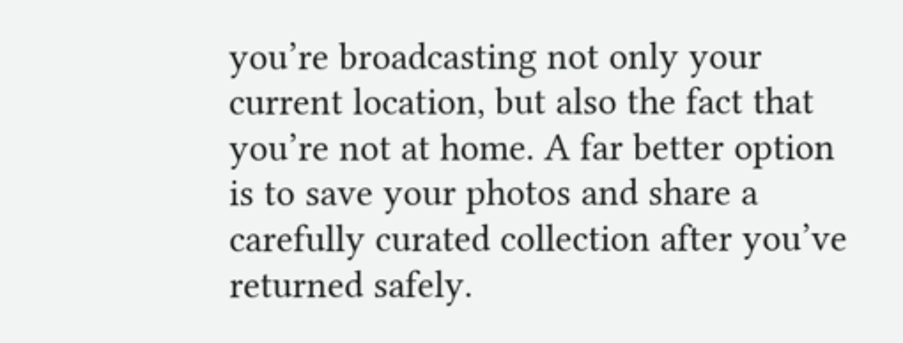you’re broadcasting not only your current location, but also the fact that you’re not at home. A far better option is to save your photos and share a carefully curated collection after you’ve returned safely.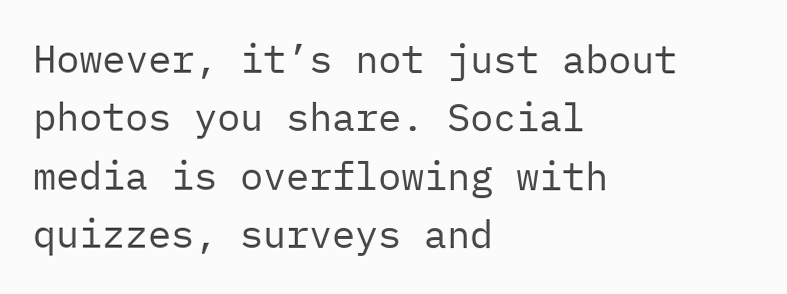However, it’s not just about photos you share. Social media is overflowing with quizzes, surveys and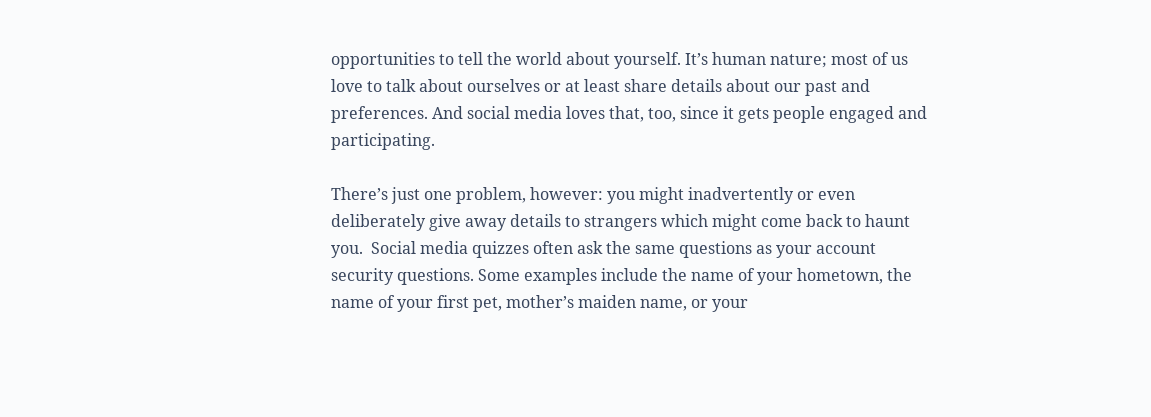opportunities to tell the world about yourself. It’s human nature; most of us love to talk about ourselves or at least share details about our past and preferences. And social media loves that, too, since it gets people engaged and participating.

There’s just one problem, however: you might inadvertently or even deliberately give away details to strangers which might come back to haunt you.  Social media quizzes often ask the same questions as your account security questions. Some examples include the name of your hometown, the name of your first pet, mother’s maiden name, or your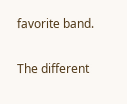favorite band.

The different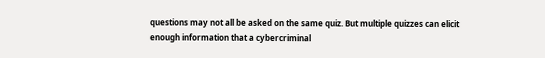questions may not all be asked on the same quiz. But multiple quizzes can elicit enough information that a cybercriminal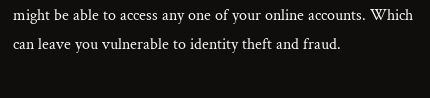might be able to access any one of your online accounts. Which can leave you vulnerable to identity theft and fraud.